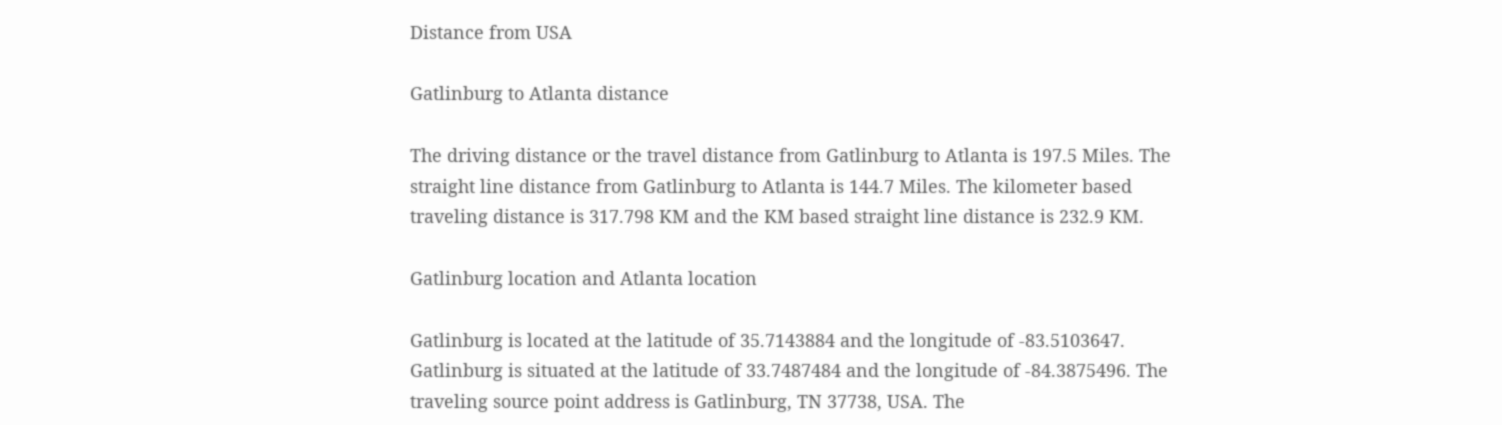Distance from USA

Gatlinburg to Atlanta distance

The driving distance or the travel distance from Gatlinburg to Atlanta is 197.5 Miles. The straight line distance from Gatlinburg to Atlanta is 144.7 Miles. The kilometer based traveling distance is 317.798 KM and the KM based straight line distance is 232.9 KM.

Gatlinburg location and Atlanta location

Gatlinburg is located at the latitude of 35.7143884 and the longitude of -83.5103647. Gatlinburg is situated at the latitude of 33.7487484 and the longitude of -84.3875496. The traveling source point address is Gatlinburg, TN 37738, USA. The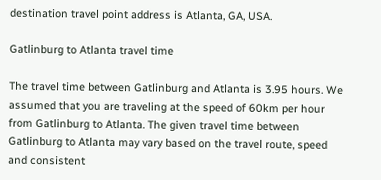destination travel point address is Atlanta, GA, USA.

Gatlinburg to Atlanta travel time

The travel time between Gatlinburg and Atlanta is 3.95 hours. We assumed that you are traveling at the speed of 60km per hour from Gatlinburg to Atlanta. The given travel time between Gatlinburg to Atlanta may vary based on the travel route, speed and consistent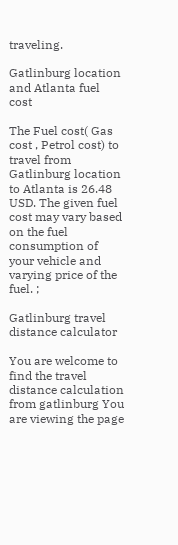traveling.

Gatlinburg location and Atlanta fuel cost

The Fuel cost( Gas cost , Petrol cost) to travel from Gatlinburg location to Atlanta is 26.48 USD. The given fuel cost may vary based on the fuel consumption of your vehicle and varying price of the fuel. ;

Gatlinburg travel distance calculator

You are welcome to find the travel distance calculation from gatlinburg You are viewing the page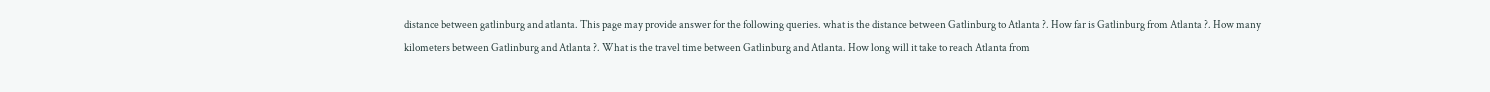distance between gatlinburg and atlanta. This page may provide answer for the following queries. what is the distance between Gatlinburg to Atlanta ?. How far is Gatlinburg from Atlanta ?. How many kilometers between Gatlinburg and Atlanta ?. What is the travel time between Gatlinburg and Atlanta. How long will it take to reach Atlanta from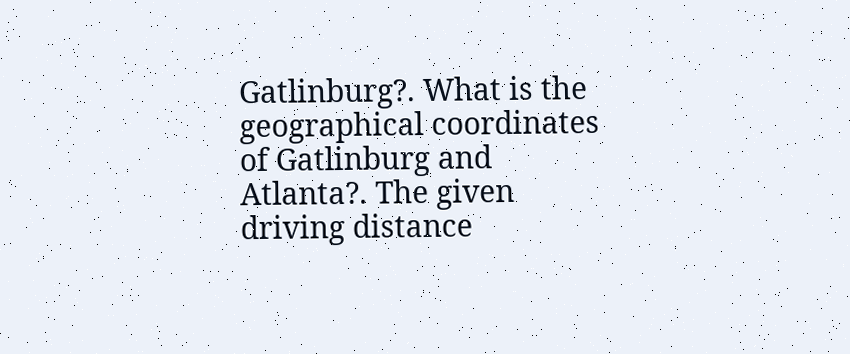Gatlinburg?. What is the geographical coordinates of Gatlinburg and Atlanta?. The given driving distance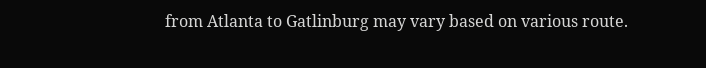from Atlanta to Gatlinburg may vary based on various route.